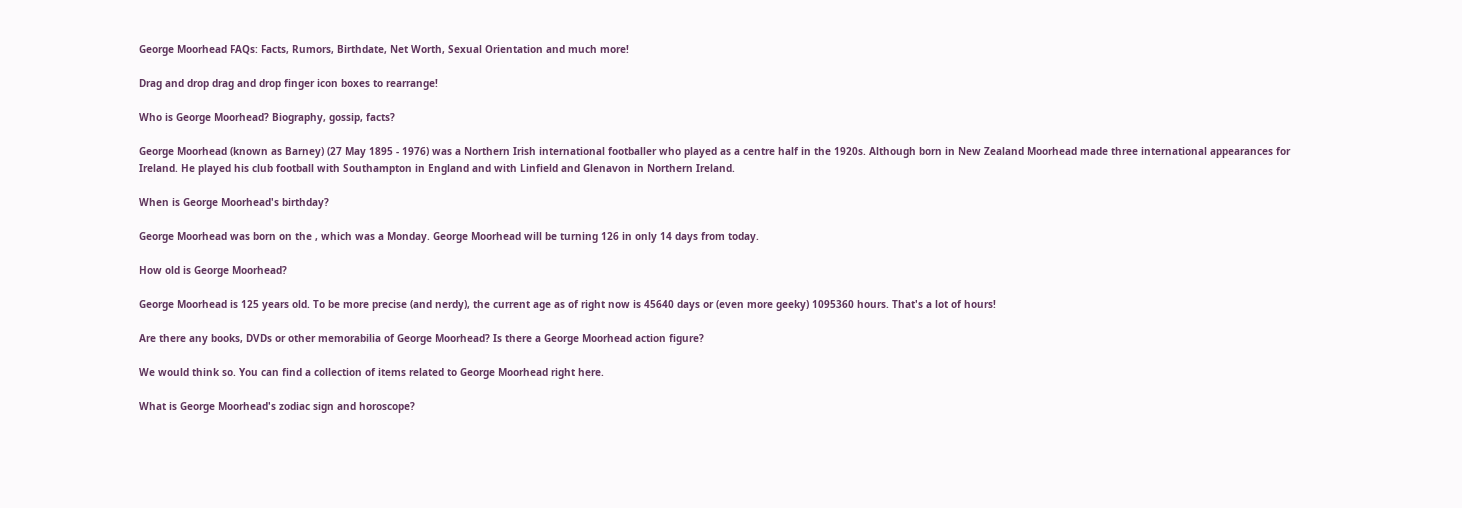George Moorhead FAQs: Facts, Rumors, Birthdate, Net Worth, Sexual Orientation and much more!

Drag and drop drag and drop finger icon boxes to rearrange!

Who is George Moorhead? Biography, gossip, facts?

George Moorhead (known as Barney) (27 May 1895 - 1976) was a Northern Irish international footballer who played as a centre half in the 1920s. Although born in New Zealand Moorhead made three international appearances for Ireland. He played his club football with Southampton in England and with Linfield and Glenavon in Northern Ireland.

When is George Moorhead's birthday?

George Moorhead was born on the , which was a Monday. George Moorhead will be turning 126 in only 14 days from today.

How old is George Moorhead?

George Moorhead is 125 years old. To be more precise (and nerdy), the current age as of right now is 45640 days or (even more geeky) 1095360 hours. That's a lot of hours!

Are there any books, DVDs or other memorabilia of George Moorhead? Is there a George Moorhead action figure?

We would think so. You can find a collection of items related to George Moorhead right here.

What is George Moorhead's zodiac sign and horoscope?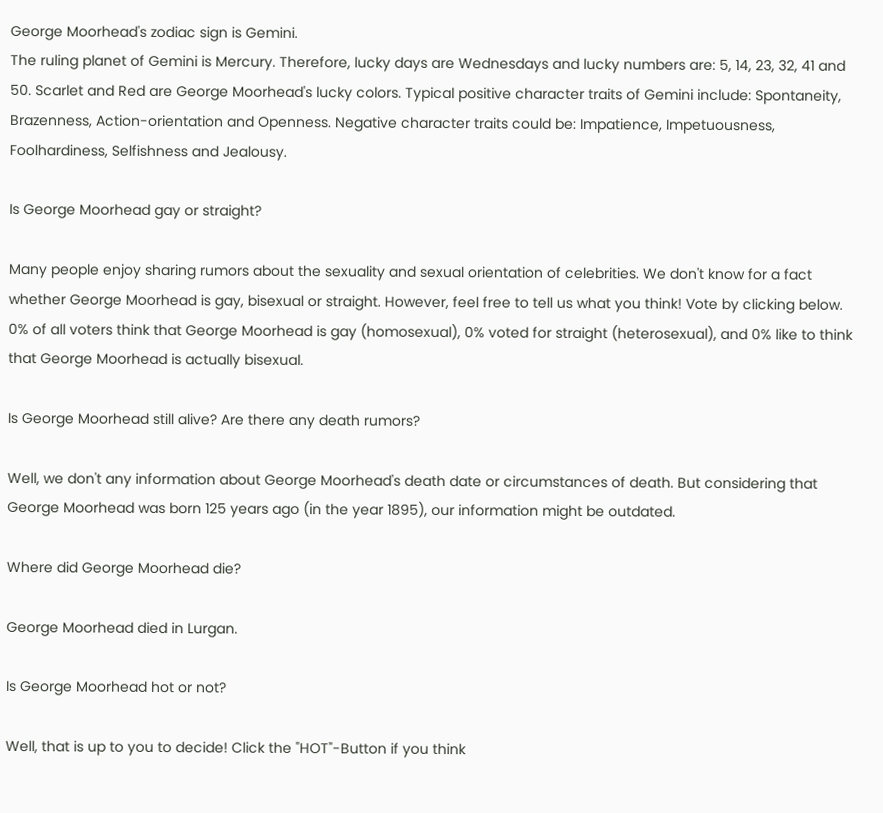George Moorhead's zodiac sign is Gemini.
The ruling planet of Gemini is Mercury. Therefore, lucky days are Wednesdays and lucky numbers are: 5, 14, 23, 32, 41 and 50. Scarlet and Red are George Moorhead's lucky colors. Typical positive character traits of Gemini include: Spontaneity, Brazenness, Action-orientation and Openness. Negative character traits could be: Impatience, Impetuousness, Foolhardiness, Selfishness and Jealousy.

Is George Moorhead gay or straight?

Many people enjoy sharing rumors about the sexuality and sexual orientation of celebrities. We don't know for a fact whether George Moorhead is gay, bisexual or straight. However, feel free to tell us what you think! Vote by clicking below.
0% of all voters think that George Moorhead is gay (homosexual), 0% voted for straight (heterosexual), and 0% like to think that George Moorhead is actually bisexual.

Is George Moorhead still alive? Are there any death rumors?

Well, we don't any information about George Moorhead's death date or circumstances of death. But considering that George Moorhead was born 125 years ago (in the year 1895), our information might be outdated.

Where did George Moorhead die?

George Moorhead died in Lurgan.

Is George Moorhead hot or not?

Well, that is up to you to decide! Click the "HOT"-Button if you think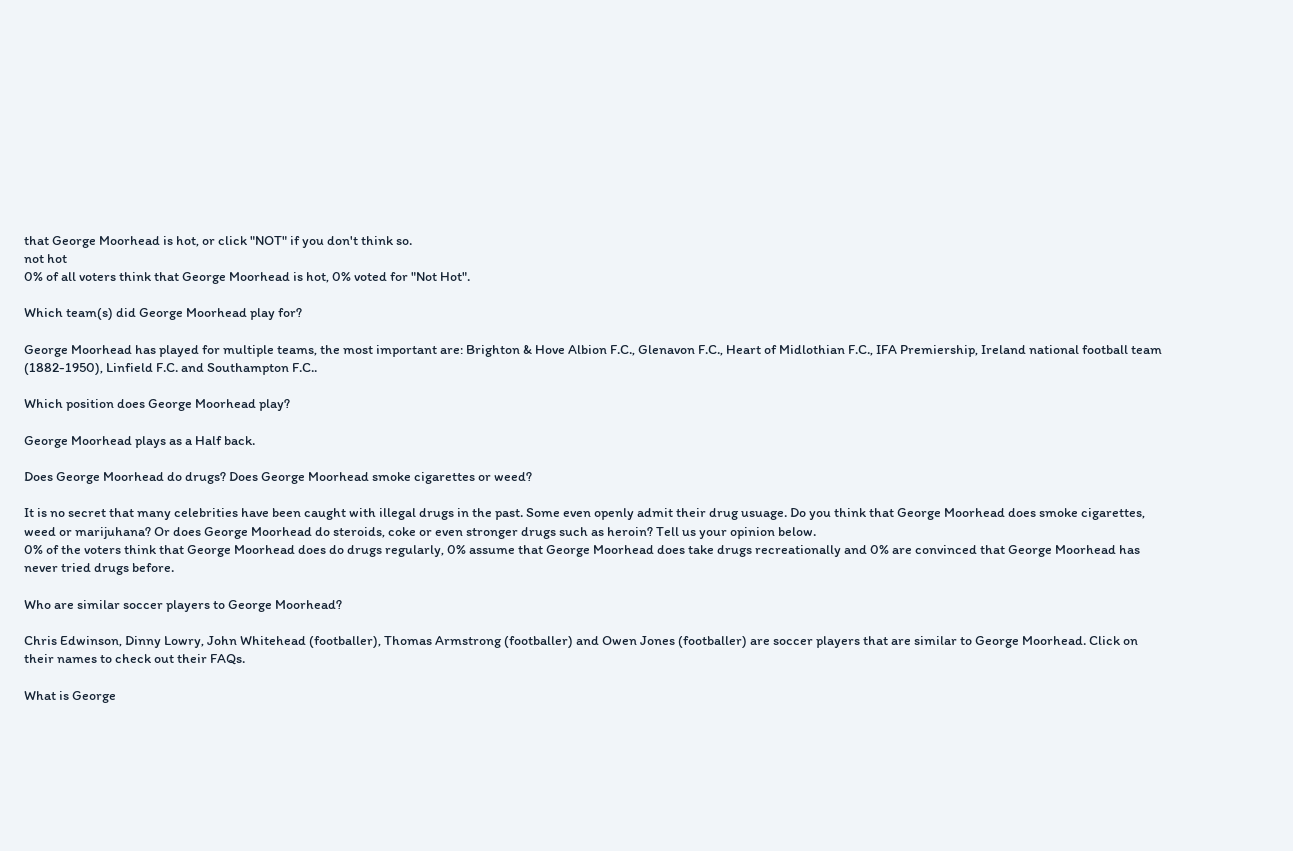that George Moorhead is hot, or click "NOT" if you don't think so.
not hot
0% of all voters think that George Moorhead is hot, 0% voted for "Not Hot".

Which team(s) did George Moorhead play for?

George Moorhead has played for multiple teams, the most important are: Brighton & Hove Albion F.C., Glenavon F.C., Heart of Midlothian F.C., IFA Premiership, Ireland national football team (1882-1950), Linfield F.C. and Southampton F.C..

Which position does George Moorhead play?

George Moorhead plays as a Half back.

Does George Moorhead do drugs? Does George Moorhead smoke cigarettes or weed?

It is no secret that many celebrities have been caught with illegal drugs in the past. Some even openly admit their drug usuage. Do you think that George Moorhead does smoke cigarettes, weed or marijuhana? Or does George Moorhead do steroids, coke or even stronger drugs such as heroin? Tell us your opinion below.
0% of the voters think that George Moorhead does do drugs regularly, 0% assume that George Moorhead does take drugs recreationally and 0% are convinced that George Moorhead has never tried drugs before.

Who are similar soccer players to George Moorhead?

Chris Edwinson, Dinny Lowry, John Whitehead (footballer), Thomas Armstrong (footballer) and Owen Jones (footballer) are soccer players that are similar to George Moorhead. Click on their names to check out their FAQs.

What is George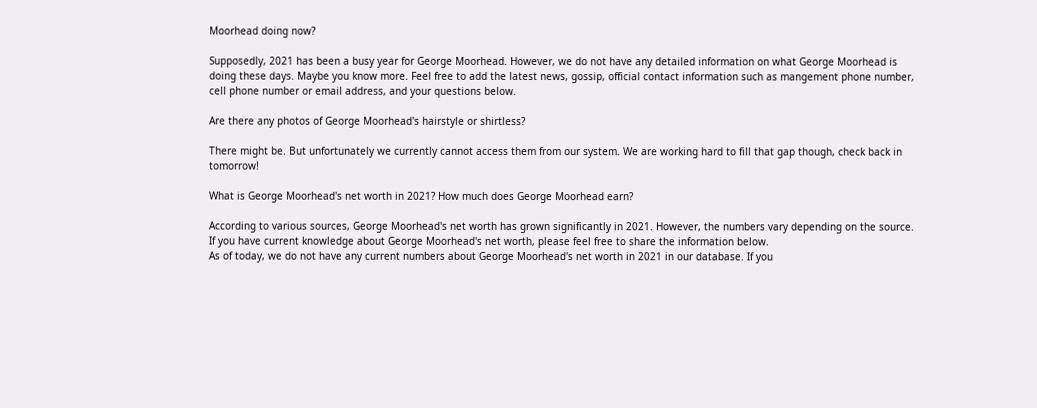Moorhead doing now?

Supposedly, 2021 has been a busy year for George Moorhead. However, we do not have any detailed information on what George Moorhead is doing these days. Maybe you know more. Feel free to add the latest news, gossip, official contact information such as mangement phone number, cell phone number or email address, and your questions below.

Are there any photos of George Moorhead's hairstyle or shirtless?

There might be. But unfortunately we currently cannot access them from our system. We are working hard to fill that gap though, check back in tomorrow!

What is George Moorhead's net worth in 2021? How much does George Moorhead earn?

According to various sources, George Moorhead's net worth has grown significantly in 2021. However, the numbers vary depending on the source. If you have current knowledge about George Moorhead's net worth, please feel free to share the information below.
As of today, we do not have any current numbers about George Moorhead's net worth in 2021 in our database. If you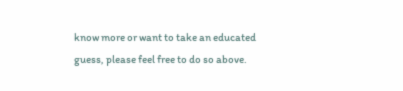know more or want to take an educated guess, please feel free to do so above.